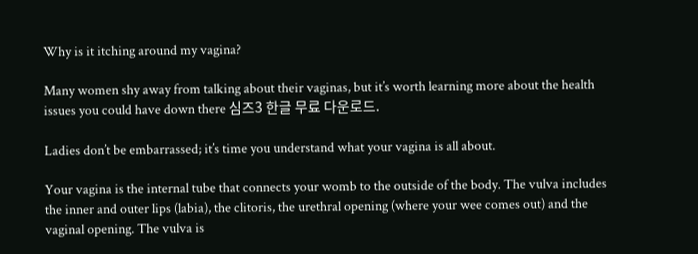Why is it itching around my vagina?

Many women shy away from talking about their vaginas, but it’s worth learning more about the health issues you could have down there 심즈3 한글 무료 다운로드.

Ladies don’t be embarrassed; it’s time you understand what your vagina is all about.

Your vagina is the internal tube that connects your womb to the outside of the body. The vulva includes the inner and outer lips (labia), the clitoris, the urethral opening (where your wee comes out) and the vaginal opening. The vulva is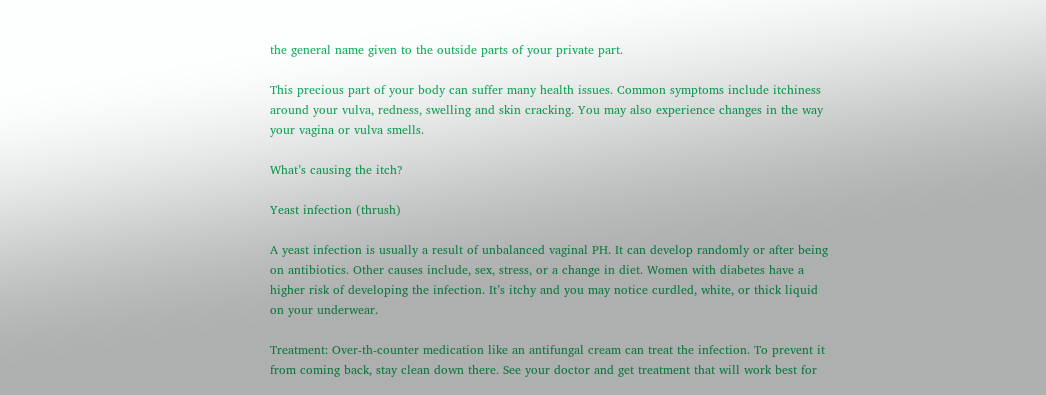the general name given to the outside parts of your private part.

This precious part of your body can suffer many health issues. Common symptoms include itchiness around your vulva, redness, swelling and skin cracking. You may also experience changes in the way your vagina or vulva smells.

What’s causing the itch?

Yeast infection (thrush)

A yeast infection is usually a result of unbalanced vaginal PH. It can develop randomly or after being on antibiotics. Other causes include, sex, stress, or a change in diet. Women with diabetes have a higher risk of developing the infection. It’s itchy and you may notice curdled, white, or thick liquid on your underwear.

Treatment: Over-th-counter medication like an antifungal cream can treat the infection. To prevent it from coming back, stay clean down there. See your doctor and get treatment that will work best for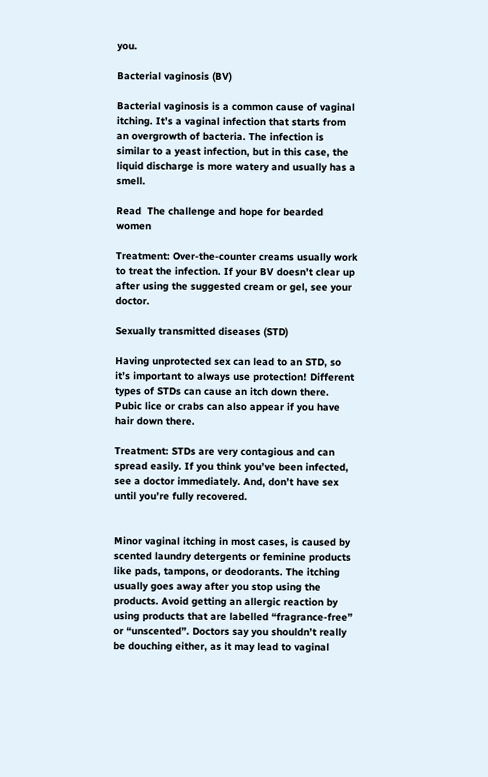you.

Bacterial vaginosis (BV)

Bacterial vaginosis is a common cause of vaginal itching. It’s a vaginal infection that starts from an overgrowth of bacteria. The infection is similar to a yeast infection, but in this case, the liquid discharge is more watery and usually has a smell.

Read  The challenge and hope for bearded women

Treatment: Over-the-counter creams usually work to treat the infection. If your BV doesn’t clear up after using the suggested cream or gel, see your doctor.

Sexually transmitted diseases (STD)

Having unprotected sex can lead to an STD, so it’s important to always use protection! Different types of STDs can cause an itch down there. Pubic lice or crabs can also appear if you have hair down there.

Treatment: STDs are very contagious and can spread easily. If you think you’ve been infected, see a doctor immediately. And, don’t have sex until you’re fully recovered.


Minor vaginal itching in most cases, is caused by scented laundry detergents or feminine products like pads, tampons, or deodorants. The itching usually goes away after you stop using the products. Avoid getting an allergic reaction by using products that are labelled “fragrance-free” or “unscented”. Doctors say you shouldn’t really be douching either, as it may lead to vaginal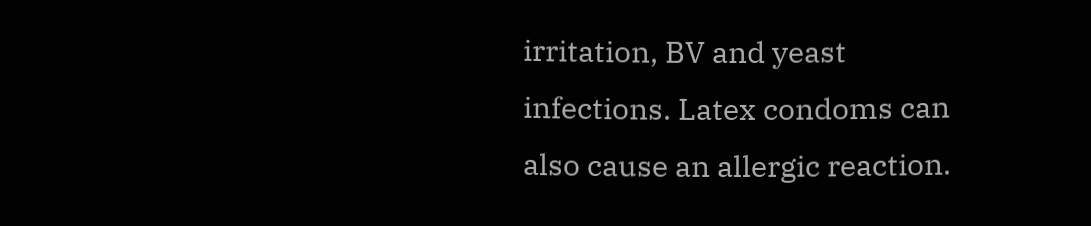irritation, BV and yeast infections. Latex condoms can also cause an allergic reaction.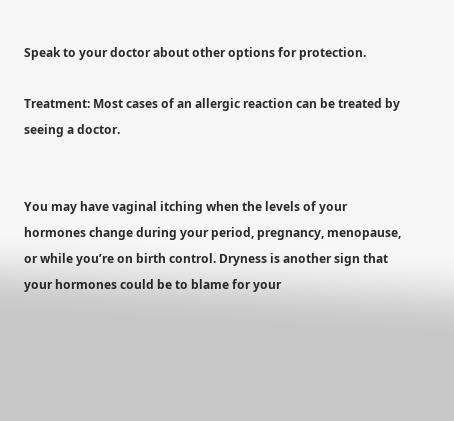Speak to your doctor about other options for protection.

Treatment: Most cases of an allergic reaction can be treated by seeing a doctor.


You may have vaginal itching when the levels of your hormones change during your period, pregnancy, menopause, or while you’re on birth control. Dryness is another sign that your hormones could be to blame for your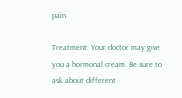pain.

Treatment: Your doctor may give you a hormonal cream. Be sure to ask about different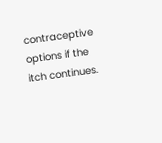contraceptive options if the itch continues.